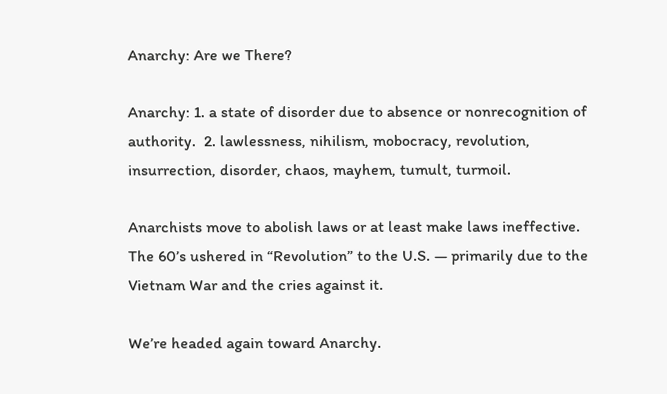Anarchy: Are we There?

Anarchy: 1. a state of disorder due to absence or nonrecognition of authority.  2. lawlessness, nihilism, mobocracy, revolution, insurrection, disorder, chaos, mayhem, tumult, turmoil.

Anarchists move to abolish laws or at least make laws ineffective. The 60’s ushered in “Revolution” to the U.S. — primarily due to the Vietnam War and the cries against it.

We’re headed again toward Anarchy.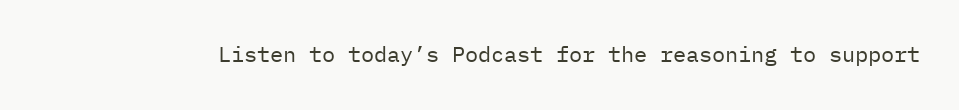Listen to today’s Podcast for the reasoning to support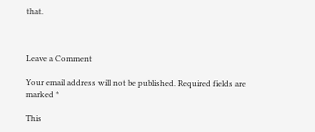that.



Leave a Comment

Your email address will not be published. Required fields are marked *

This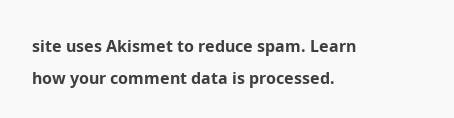site uses Akismet to reduce spam. Learn how your comment data is processed.